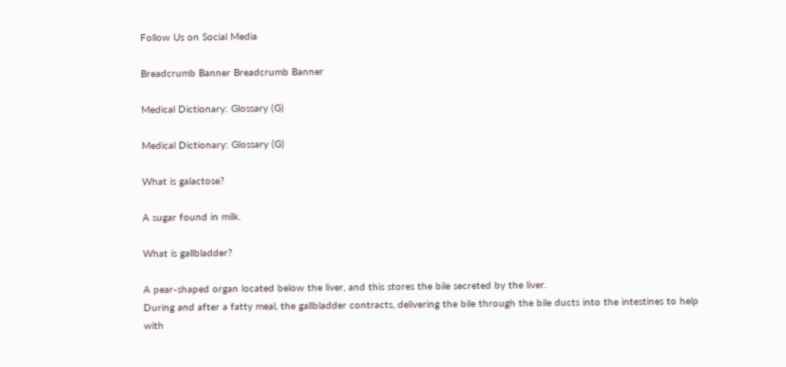Follow Us on Social Media

Breadcrumb Banner Breadcrumb Banner

Medical Dictionary: Glossary (G)

Medical Dictionary: Glossary (G)

What is galactose?

A sugar found in milk.

What is gallbladder?

A pear-shaped organ located below the liver, and this stores the bile secreted by the liver.
During and after a fatty meal, the gallbladder contracts, delivering the bile through the bile ducts into the intestines to help with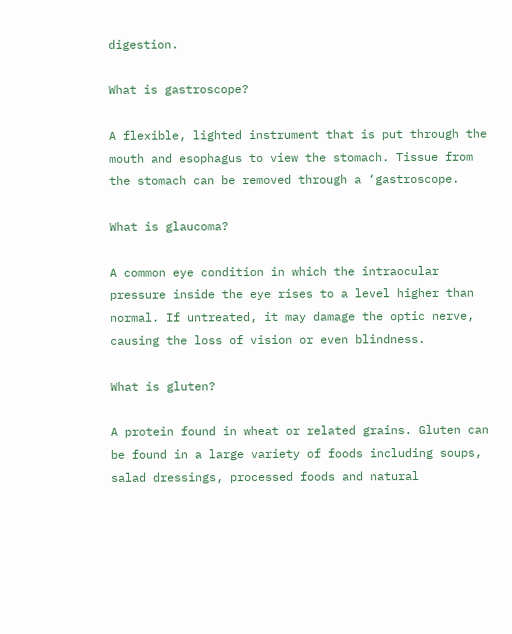digestion.

What is gastroscope?

A flexible, lighted instrument that is put through the mouth and esophagus to view the stomach. Tissue from the stomach can be removed through a ‘gastroscope.

What is glaucoma?

A common eye condition in which the intraocular pressure inside the eye rises to a level higher than normal. If untreated, it may damage the optic nerve, causing the loss of vision or even blindness.

What is gluten?

A protein found in wheat or related grains. Gluten can be found in a large variety of foods including soups, salad dressings, processed foods and natural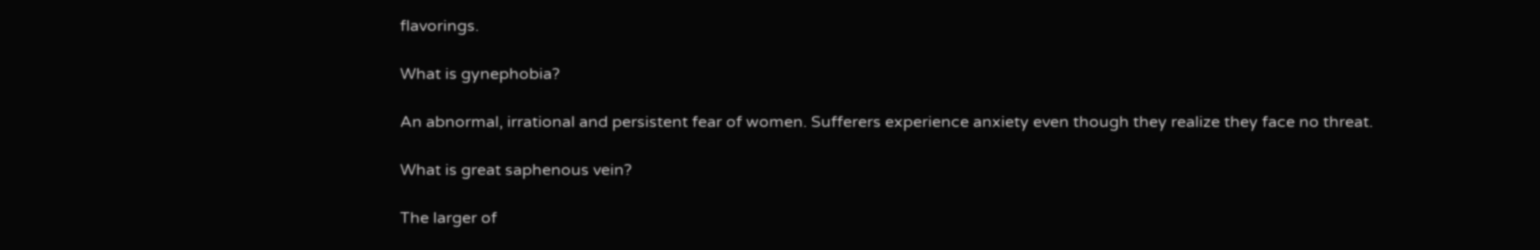flavorings.

What is gynephobia?

An abnormal, irrational and persistent fear of women. Sufferers experience anxiety even though they realize they face no threat.

What is great saphenous vein?

The larger of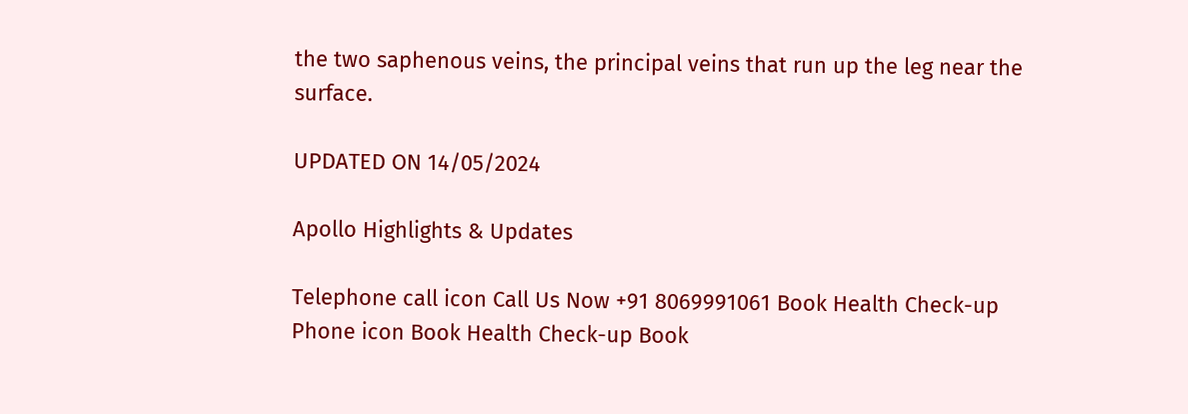the two saphenous veins, the principal veins that run up the leg near the surface.

UPDATED ON 14/05/2024

Apollo Highlights & Updates

Telephone call icon Call Us Now +91 8069991061 Book Health Check-up Phone icon Book Health Check-up Book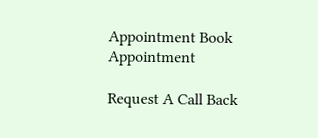Appointment Book Appointment

Request A Call Back